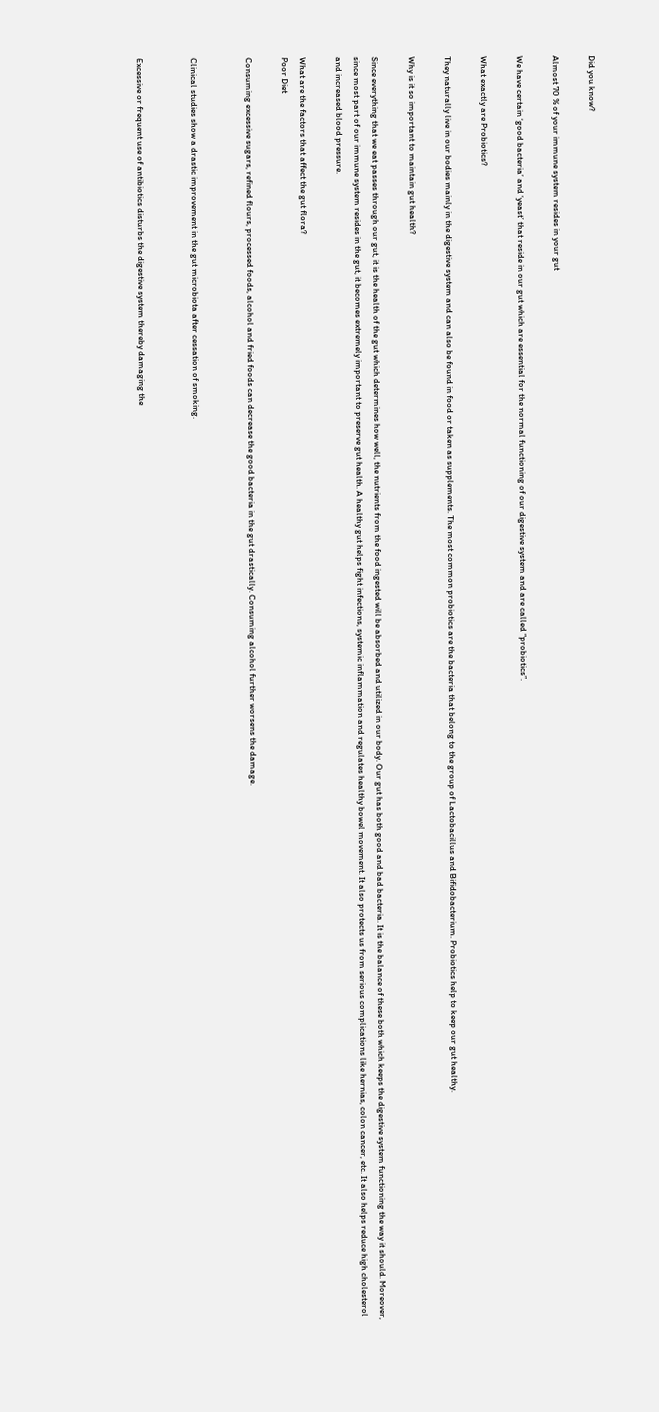Did you know?

Almost 70 % of your immune system resides in your gut

We have certain ‘good bacteria’ and ‘yeast’ that reside in our gut which are essential for the normal functioning of our digestive system and are called “probiotics”.

What exactly are Probiotics?

They naturally live in our bodies mainly in the digestive system and can also be found in food or taken as supplements. The most common probiotics are the bacteria that belong to the group of Lactobacillus and Bifidobacterium. Probiotics help to keep our gut healthy.

Why is it so important to maintain gut health?

Since everything that we eat passes through our gut, it is the health of the gut which determines how well, the nutrients from the food ingested will be absorbed and utilized in our body. Our gut has both good and bad bacteria. It is the balance of these both which keeps the digestive system functioning the way it should. Moreover, since most part of our immune system resides in the gut, it becomes extremely important to preserve gut health. A healthy gut helps fight infections, systemic inflammation and regulates healthy bowel movement. It also protects us from serious complications like hernias, colon cancer, etc. It also helps reduce high cholesterol and increased blood pressure.

What are the factors that affect the gut flora?
Poor Diet

Consuming excessive sugars, refined flours, processed foods, alcohol and fried foods can decrease the good bacteria in the gut drastically. Consuming alcohol further worsens the damage.


Clinical studies show a drastic improvement in the gut microbiota after cessation of smoking.


Excessive or frequent use of antibiotics disturbs the digestive system thereby damaging the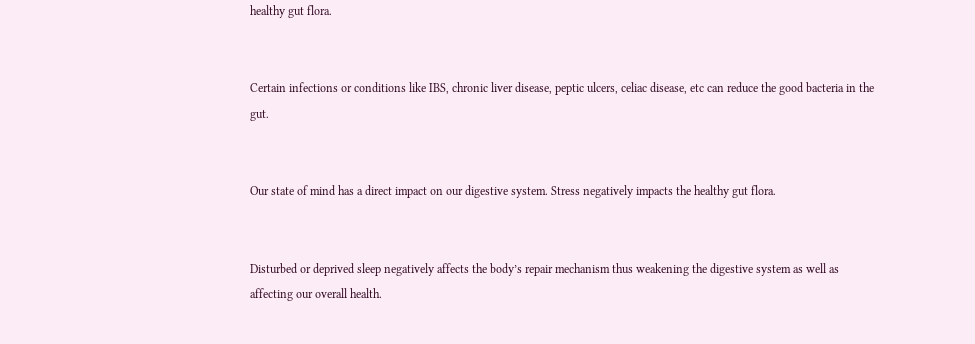healthy gut flora.


Certain infections or conditions like IBS, chronic liver disease, peptic ulcers, celiac disease, etc can reduce the good bacteria in the gut.


Our state of mind has a direct impact on our digestive system. Stress negatively impacts the healthy gut flora.


Disturbed or deprived sleep negatively affects the body’s repair mechanism thus weakening the digestive system as well as affecting our overall health.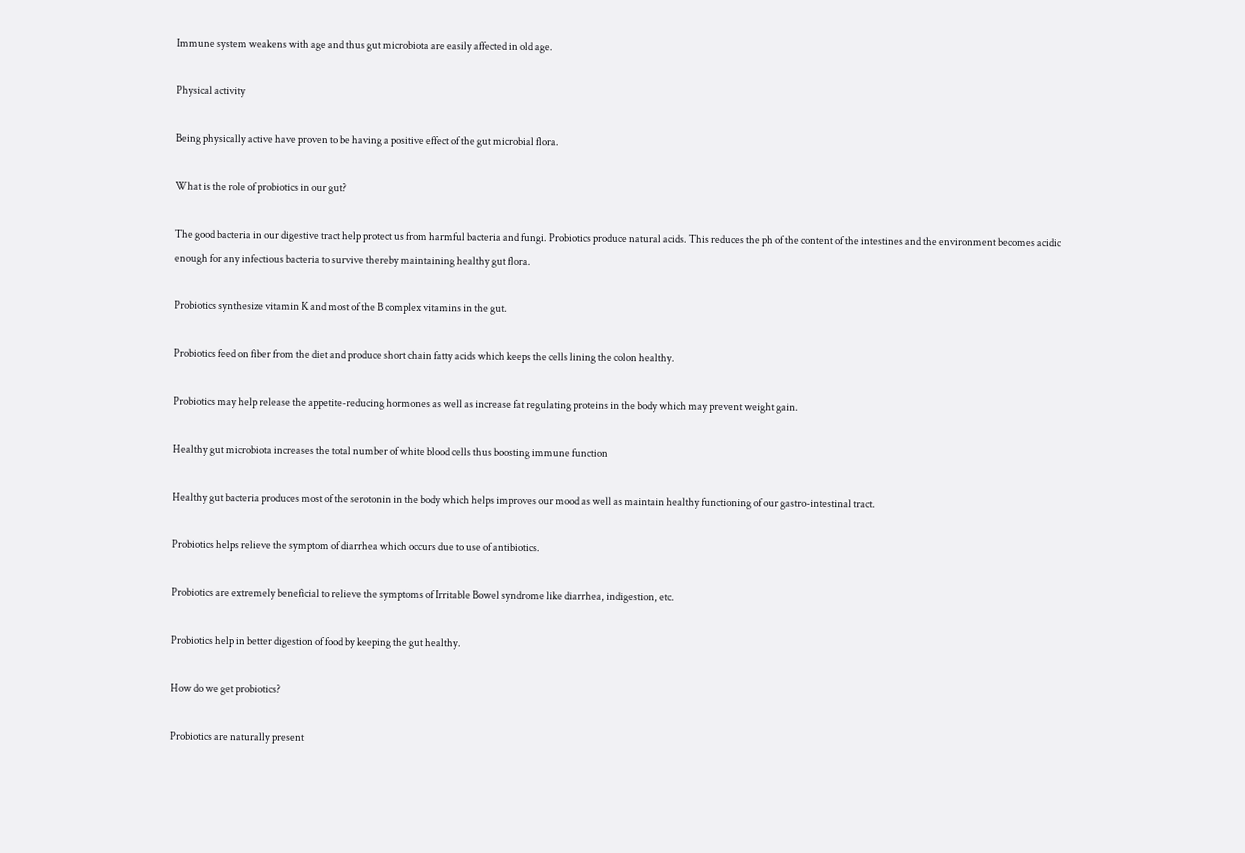Immune system weakens with age and thus gut microbiota are easily affected in old age.

Physical activity

Being physically active have proven to be having a positive effect of the gut microbial flora.

What is the role of probiotics in our gut?

The good bacteria in our digestive tract help protect us from harmful bacteria and fungi. Probiotics produce natural acids. This reduces the ph of the content of the intestines and the environment becomes acidic enough for any infectious bacteria to survive thereby maintaining healthy gut flora.

Probiotics synthesize vitamin K and most of the B complex vitamins in the gut.

Probiotics feed on fiber from the diet and produce short chain fatty acids which keeps the cells lining the colon healthy.

Probiotics may help release the appetite-reducing hormones as well as increase fat regulating proteins in the body which may prevent weight gain.

Healthy gut microbiota increases the total number of white blood cells thus boosting immune function

Healthy gut bacteria produces most of the serotonin in the body which helps improves our mood as well as maintain healthy functioning of our gastro-intestinal tract.

Probiotics helps relieve the symptom of diarrhea which occurs due to use of antibiotics.

Probiotics are extremely beneficial to relieve the symptoms of Irritable Bowel syndrome like diarrhea, indigestion, etc.

Probiotics help in better digestion of food by keeping the gut healthy.

How do we get probiotics?

Probiotics are naturally present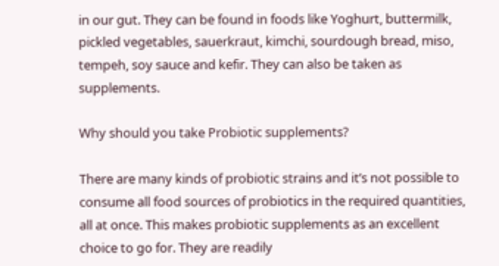in our gut. They can be found in foods like Yoghurt, buttermilk, pickled vegetables, sauerkraut, kimchi, sourdough bread, miso, tempeh, soy sauce and kefir. They can also be taken as supplements.

Why should you take Probiotic supplements?

There are many kinds of probiotic strains and it’s not possible to consume all food sources of probiotics in the required quantities, all at once. This makes probiotic supplements as an excellent choice to go for. They are readily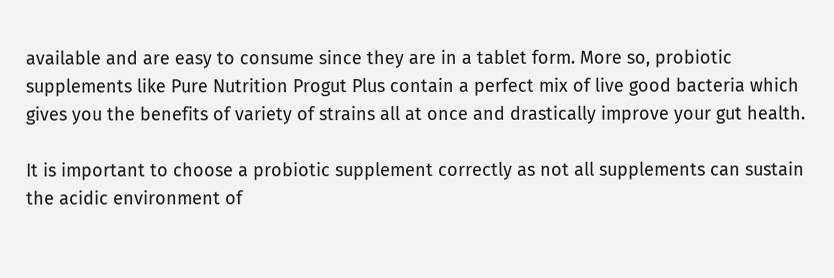available and are easy to consume since they are in a tablet form. More so, probiotic supplements like Pure Nutrition Progut Plus contain a perfect mix of live good bacteria which gives you the benefits of variety of strains all at once and drastically improve your gut health.

It is important to choose a probiotic supplement correctly as not all supplements can sustain the acidic environment of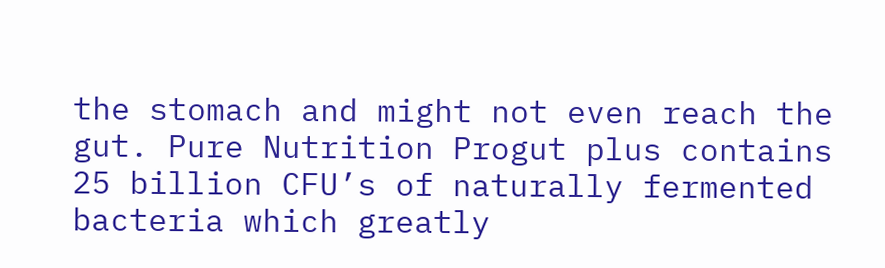the stomach and might not even reach the gut. Pure Nutrition Progut plus contains 25 billion CFU’s of naturally fermented bacteria which greatly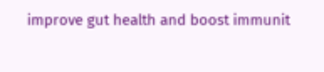improve gut health and boost immunit